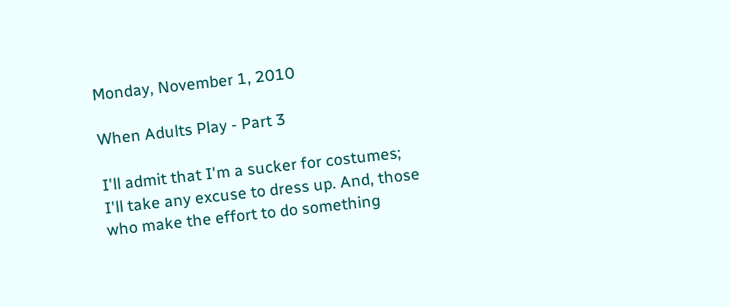Monday, November 1, 2010

When Adults Play - Part 3

I'll admit that I'm a sucker for costumes; I'll take any excuse to dress up. And, those who make the effort to do something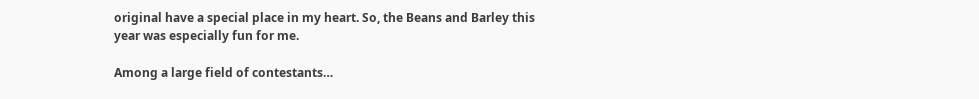original have a special place in my heart. So, the Beans and Barley this year was especially fun for me.

Among a large field of contestants…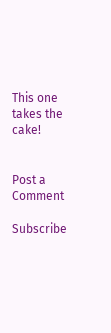This one takes the cake!


Post a Comment

Subscribe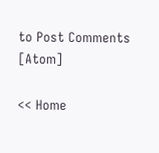to Post Comments [Atom]

<< Home